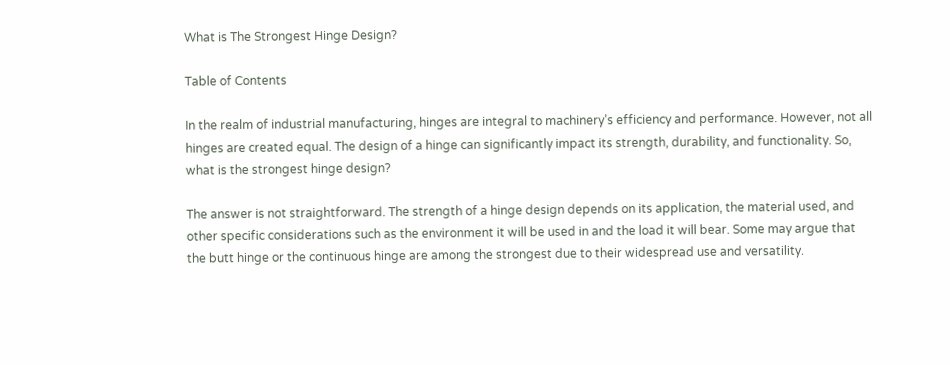What is The Strongest Hinge Design?

Table of Contents

In the realm of industrial manufacturing, hinges are integral to machinery’s efficiency and performance. However, not all hinges are created equal. The design of a hinge can significantly impact its strength, durability, and functionality. So, what is the strongest hinge design?

The answer is not straightforward. The strength of a hinge design depends on its application, the material used, and other specific considerations such as the environment it will be used in and the load it will bear. Some may argue that the butt hinge or the continuous hinge are among the strongest due to their widespread use and versatility.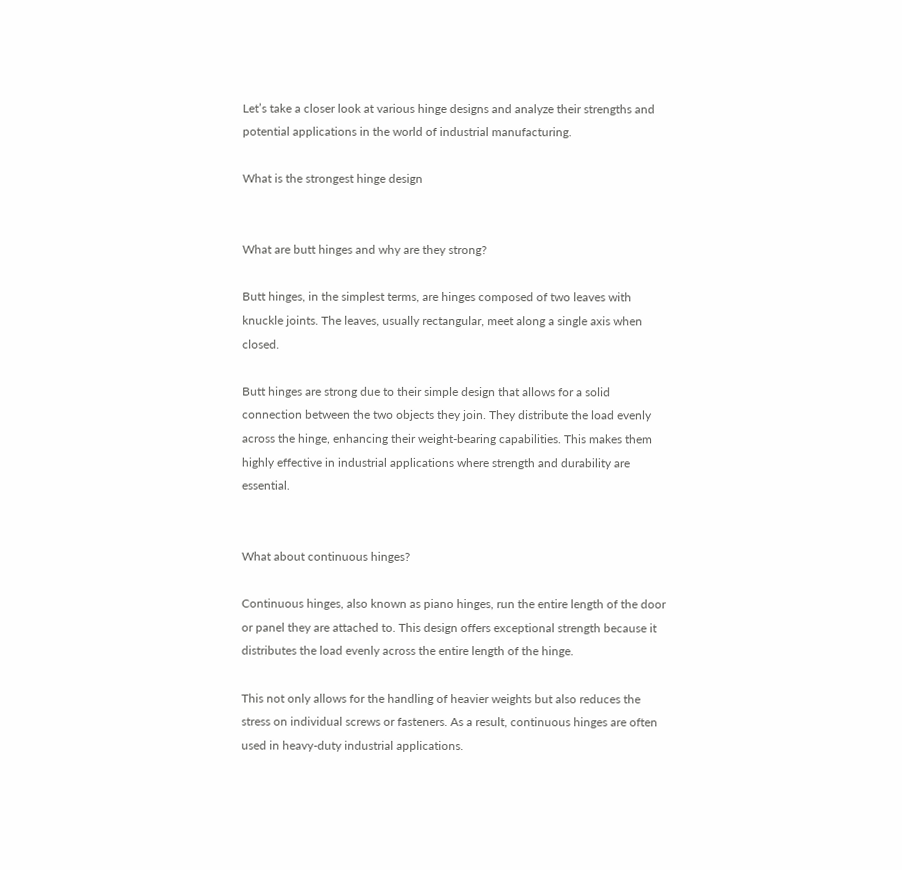Let’s take a closer look at various hinge designs and analyze their strengths and potential applications in the world of industrial manufacturing.

What is the strongest hinge design


What are butt hinges and why are they strong?

Butt hinges, in the simplest terms, are hinges composed of two leaves with knuckle joints. The leaves, usually rectangular, meet along a single axis when closed.

Butt hinges are strong due to their simple design that allows for a solid connection between the two objects they join. They distribute the load evenly across the hinge, enhancing their weight-bearing capabilities. This makes them highly effective in industrial applications where strength and durability are essential.


What about continuous hinges?

Continuous hinges, also known as piano hinges, run the entire length of the door or panel they are attached to. This design offers exceptional strength because it distributes the load evenly across the entire length of the hinge.

This not only allows for the handling of heavier weights but also reduces the stress on individual screws or fasteners. As a result, continuous hinges are often used in heavy-duty industrial applications.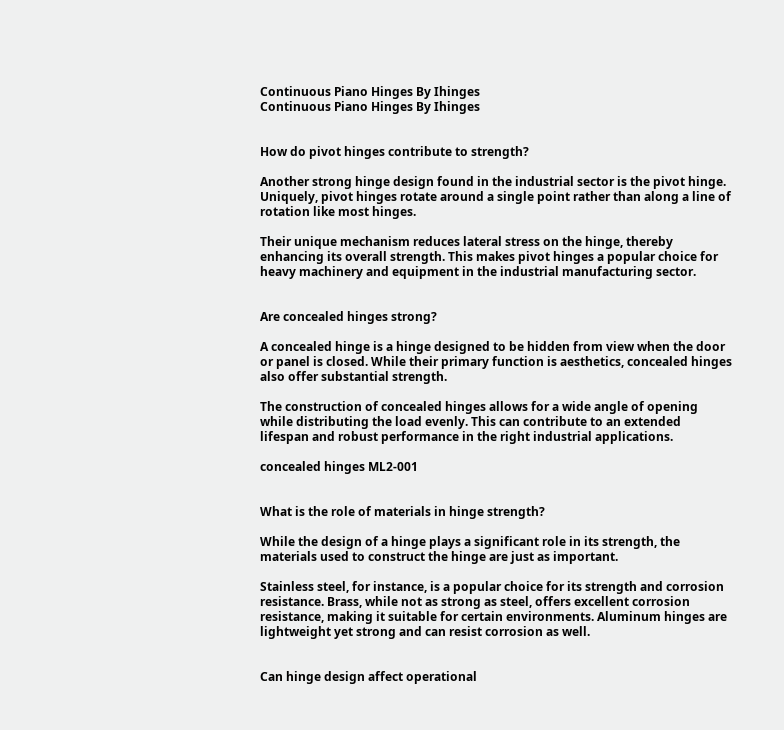Continuous Piano Hinges By Ihinges
Continuous Piano Hinges By Ihinges


How do pivot hinges contribute to strength?

Another strong hinge design found in the industrial sector is the pivot hinge. Uniquely, pivot hinges rotate around a single point rather than along a line of rotation like most hinges.

Their unique mechanism reduces lateral stress on the hinge, thereby enhancing its overall strength. This makes pivot hinges a popular choice for heavy machinery and equipment in the industrial manufacturing sector.


Are concealed hinges strong?

A concealed hinge is a hinge designed to be hidden from view when the door or panel is closed. While their primary function is aesthetics, concealed hinges also offer substantial strength.

The construction of concealed hinges allows for a wide angle of opening while distributing the load evenly. This can contribute to an extended lifespan and robust performance in the right industrial applications.

concealed hinges ML2-001


What is the role of materials in hinge strength?

While the design of a hinge plays a significant role in its strength, the materials used to construct the hinge are just as important.

Stainless steel, for instance, is a popular choice for its strength and corrosion resistance. Brass, while not as strong as steel, offers excellent corrosion resistance, making it suitable for certain environments. Aluminum hinges are lightweight yet strong and can resist corrosion as well.


Can hinge design affect operational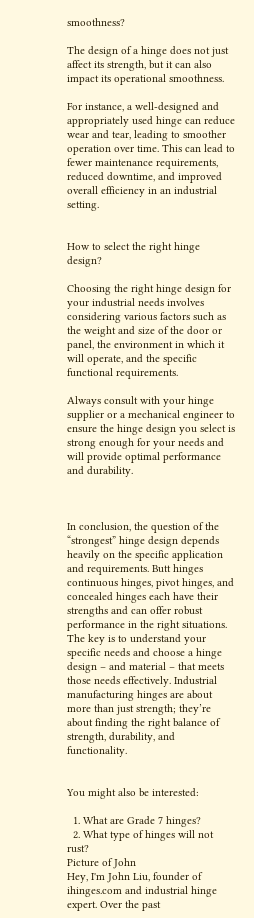smoothness?

The design of a hinge does not just affect its strength, but it can also impact its operational smoothness.

For instance, a well-designed and appropriately used hinge can reduce wear and tear, leading to smoother operation over time. This can lead to fewer maintenance requirements, reduced downtime, and improved overall efficiency in an industrial setting.


How to select the right hinge design?

Choosing the right hinge design for your industrial needs involves considering various factors such as the weight and size of the door or panel, the environment in which it will operate, and the specific functional requirements.

Always consult with your hinge supplier or a mechanical engineer to ensure the hinge design you select is strong enough for your needs and will provide optimal performance and durability.



In conclusion, the question of the “strongest” hinge design depends heavily on the specific application and requirements. Butt hinges continuous hinges, pivot hinges, and concealed hinges each have their strengths and can offer robust performance in the right situations. The key is to understand your specific needs and choose a hinge design – and material – that meets those needs effectively. Industrial manufacturing hinges are about more than just strength; they’re about finding the right balance of strength, durability, and functionality.


You might also be interested:

  1. What are Grade 7 hinges?
  2. What type of hinges will not rust?
Picture of John
Hey, I'm John Liu, founder of ihinges.com and industrial hinge expert. Over the past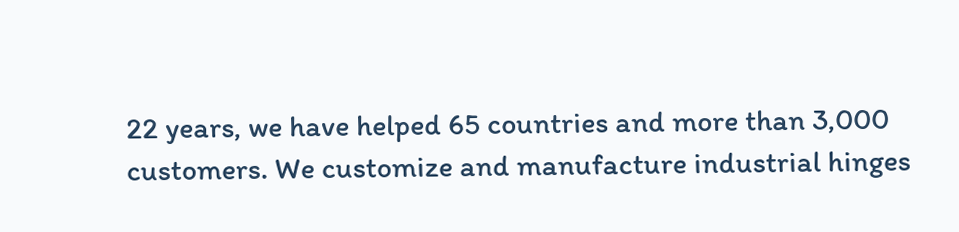22 years, we have helped 65 countries and more than 3,000 customers. We customize and manufacture industrial hinges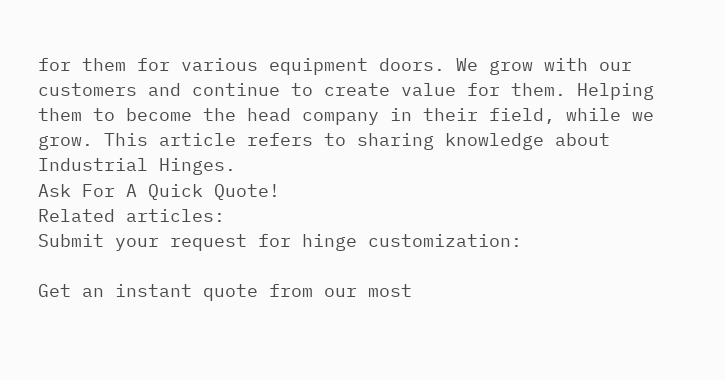for them for various equipment doors. We grow with our customers and continue to create value for them. Helping them to become the head company in their field, while we grow. This article refers to sharing knowledge about Industrial Hinges.
Ask For A Quick Quote!
Related articles:
Submit your request for hinge customization:

Get an instant quote from our most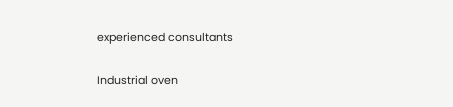experienced consultants

Industrial oven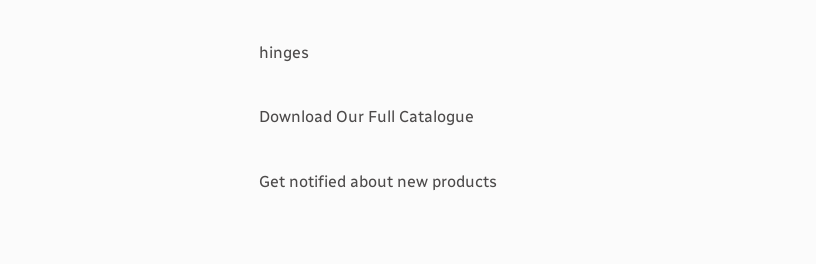hinges

Download Our Full Catalogue

Get notified about new products